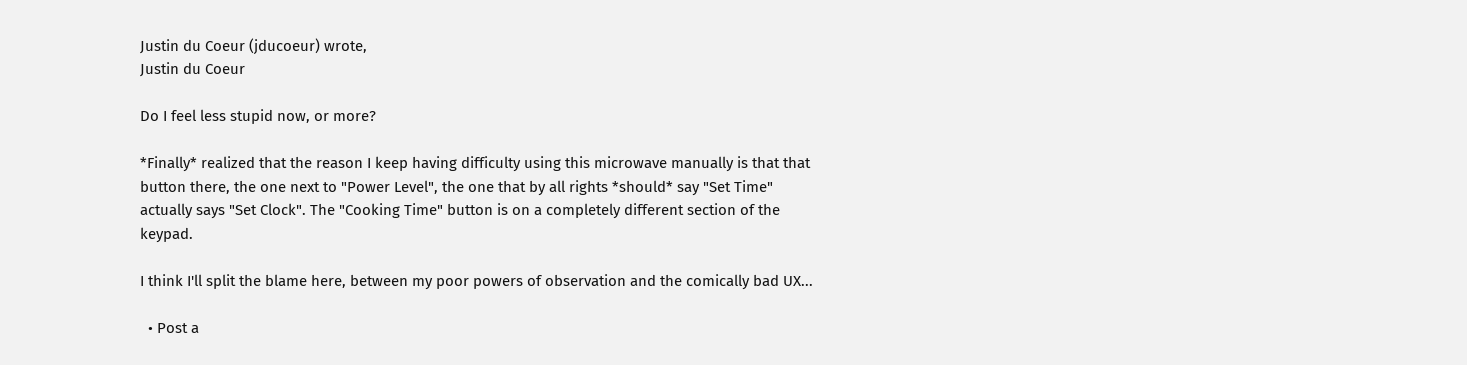Justin du Coeur (jducoeur) wrote,
Justin du Coeur

Do I feel less stupid now, or more?

*Finally* realized that the reason I keep having difficulty using this microwave manually is that that button there, the one next to "Power Level", the one that by all rights *should* say "Set Time" actually says "Set Clock". The "Cooking Time" button is on a completely different section of the keypad.

I think I'll split the blame here, between my poor powers of observation and the comically bad UX...

  • Post a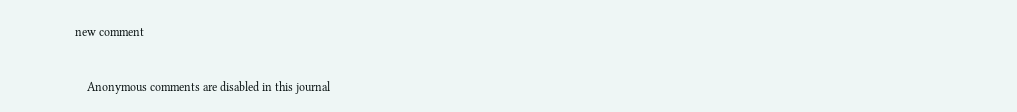new comment


    Anonymous comments are disabled in this journal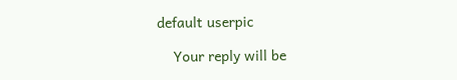default userpic

    Your reply will be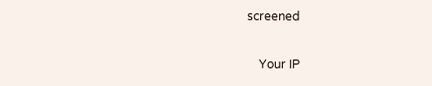screened

    Your IP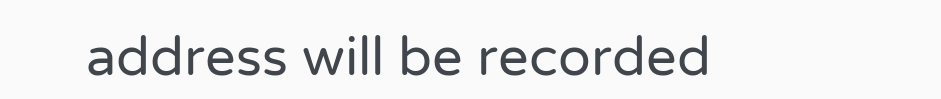address will be recorded